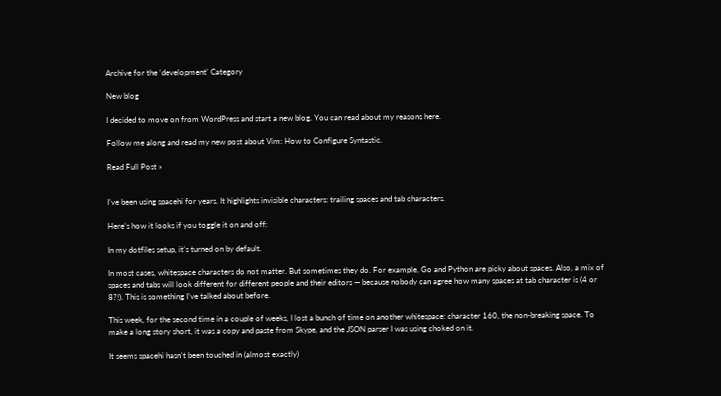Archive for the ‘development’ Category

New blog

I decided to move on from WordPress and start a new blog. You can read about my reasons here.

Follow me along and read my new post about Vim: How to Configure Syntastic.

Read Full Post »


I’ve been using spacehi for years. It highlights invisible characters: trailing spaces and tab characters.

Here’s how it looks if you toggle it on and off:

In my dotfiles setup, it’s turned on by default.

In most cases, whitespace characters do not matter. But sometimes they do. For example, Go and Python are picky about spaces. Also, a mix of spaces and tabs will look different for different people and their editors — because nobody can agree how many spaces at tab character is (4 or 8?!). This is something I’ve talked about before.

This week, for the second time in a couple of weeks, I lost a bunch of time on another whitespace: character 160, the non-breaking space. To make a long story short, it was a copy and paste from Skype, and the JSON parser I was using choked on it.

It seems spacehi hasn’t been touched in (almost exactly)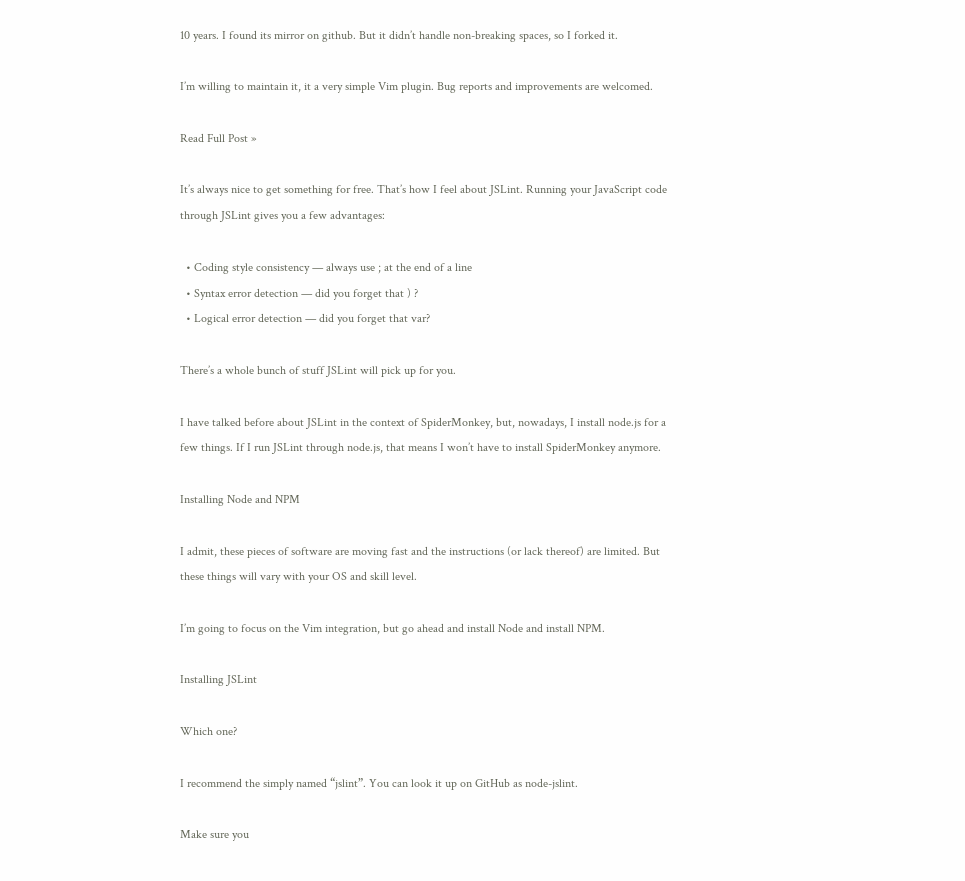10 years. I found its mirror on github. But it didn’t handle non-breaking spaces, so I forked it.

I’m willing to maintain it, it a very simple Vim plugin. Bug reports and improvements are welcomed.

Read Full Post »

It’s always nice to get something for free. That’s how I feel about JSLint. Running your JavaScript code through JSLint gives you a few advantages:

  • Coding style consistency — always use ; at the end of a line
  • Syntax error detection — did you forget that ) ?
  • Logical error detection — did you forget that var?

There’s a whole bunch of stuff JSLint will pick up for you.

I have talked before about JSLint in the context of SpiderMonkey, but, nowadays, I install node.js for a few things. If I run JSLint through node.js, that means I won’t have to install SpiderMonkey anymore.

Installing Node and NPM

I admit, these pieces of software are moving fast and the instructions (or lack thereof) are limited. But these things will vary with your OS and skill level.

I’m going to focus on the Vim integration, but go ahead and install Node and install NPM.

Installing JSLint

Which one?

I recommend the simply named “jslint”. You can look it up on GitHub as node-jslint.

Make sure you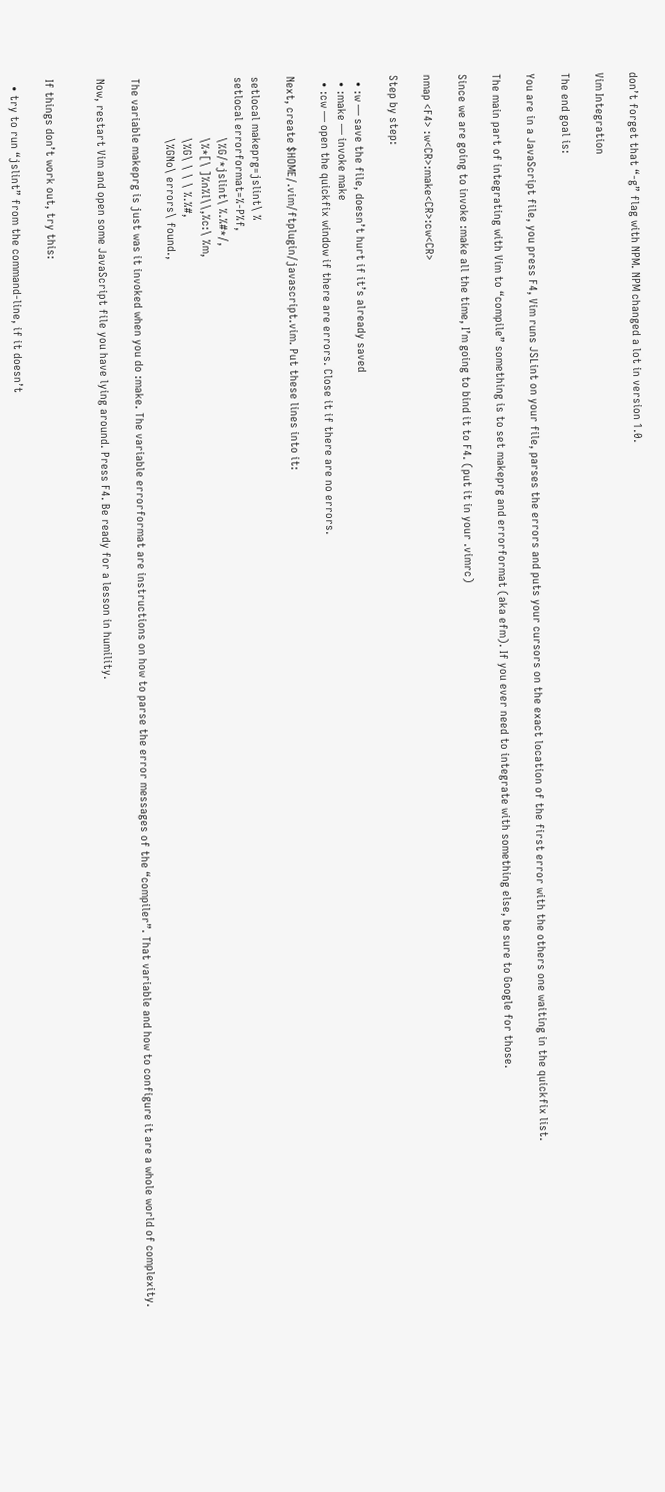don’t forget that “-g” flag with NPM. NPM changed a lot in version 1.0.

Vim Integration

The end goal is:

You are in a JavaScript file, you press F4, Vim runs JSLint on your file, parses the errors and puts your cursors on the exact location of the first error with the others one waiting in the quickfix list.

The main part of integrating with Vim to “compile” something is to set makeprg and errorformat (aka efm). If you ever need to integrate with something else, be sure to Google for those.

Since we are going to invoke :make all the time, I’m going to bind it to F4. (put it in your .vimrc)

nmap <F4> :w<CR>:make<CR>:cw<CR>

Step by step:

  • :w — save the file, doesn’t hurt if it’s already saved
  • :make — invoke make
  • :cw — open the quickfix window if there are errors. Close it if there are no errors.

Next, create $HOME/.vim/ftplugin/javascript.vim. Put these lines into it:

setlocal makeprg=jslint\ %
setlocal errorformat=%-P%f,
                    \%G/*jslint\ %.%#*/,
                    \%*[\ ]%n%l\\,%c:\ %m,
                    \%G\ \ \ \ %.%#,
                    \%GNo\ errors\ found.,

The variable makeprg is just was it invoked when you do :make. The variable errorformat are instructions on how to parse the error messages of the “compiler”. That variable and how to configure it are a whole world of complexity.

Now, restart Vim and open some JavaScript file you have lying around. Press F4. Be ready for a lesson in humility.


If things don’t work out, try this:

  • try to run “jslint” from the command-line, if it doesn’t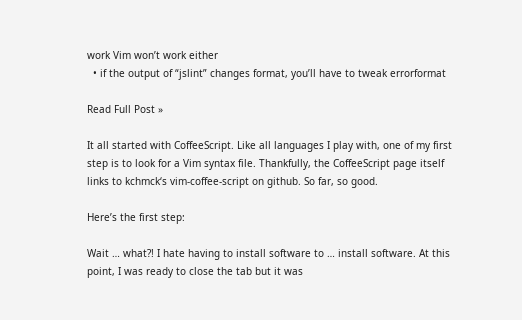work Vim won’t work either
  • if the output of “jslint” changes format, you’ll have to tweak errorformat

Read Full Post »

It all started with CoffeeScript. Like all languages I play with, one of my first step is to look for a Vim syntax file. Thankfully, the CoffeeScript page itself links to kchmck‘s vim-coffee-script on github. So far, so good.

Here’s the first step:

Wait … what?! I hate having to install software to … install software. At this point, I was ready to close the tab but it was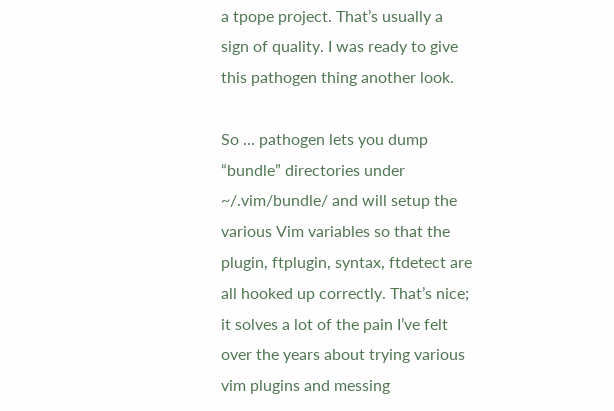a tpope project. That’s usually a sign of quality. I was ready to give this pathogen thing another look.

So … pathogen lets you dump “bundle” directories under ~/.vim/bundle/ and will setup the various Vim variables so that the plugin, ftplugin, syntax, ftdetect are all hooked up correctly. That’s nice; it solves a lot of the pain I’ve felt over the years about trying various vim plugins and messing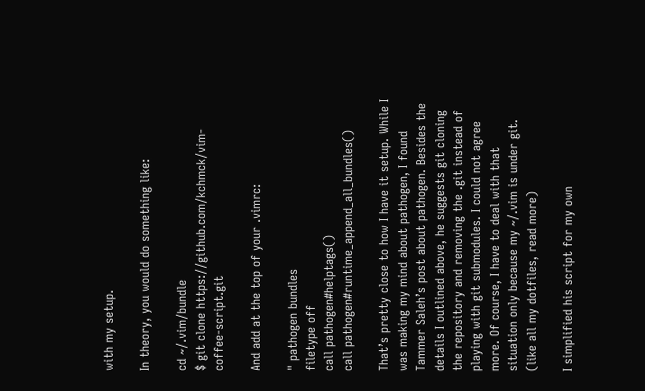with my setup.

In theory, you would do something like:

cd ~/.vim/bundle
$ git clone https://github.com/kchmck/vim-coffee-script.git

And add at the top of your .vimrc:

" pathogen bundles
filetype off
call pathogen#helptags()
call pathogen#runtime_append_all_bundles()

That’s pretty close to how I have it setup. While I was making my mind about pathogen, I found Tammer Saleh’s post about pathogen. Besides the details I outlined above, he suggests git cloning the repository and removing the .git instead of playing with git submodules. I could not agree more. Of course, I have to deal with that situation only because my ~/.vim is under git. (like all my dotfiles, read more)

I simplified his script for my own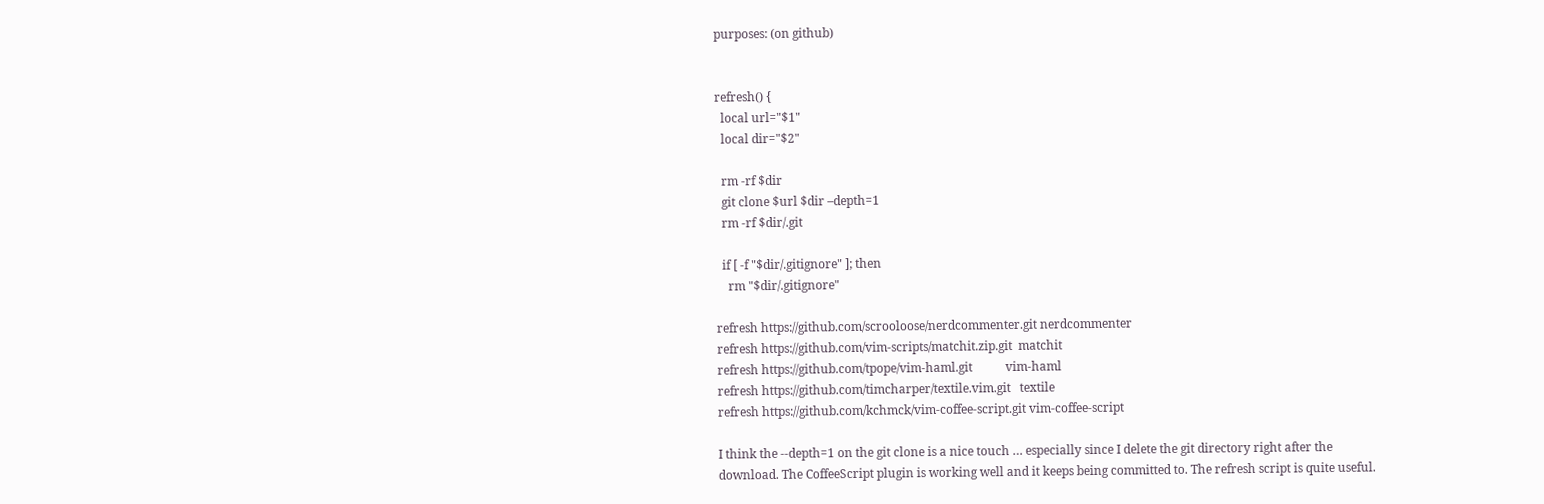purposes: (on github)


refresh() {
  local url="$1"
  local dir="$2"

  rm -rf $dir
  git clone $url $dir –depth=1
  rm -rf $dir/.git

  if [ -f "$dir/.gitignore" ]; then
    rm "$dir/.gitignore"

refresh https://github.com/scrooloose/nerdcommenter.git nerdcommenter
refresh https://github.com/vim-scripts/matchit.zip.git  matchit
refresh https://github.com/tpope/vim-haml.git           vim-haml
refresh https://github.com/timcharper/textile.vim.git   textile
refresh https://github.com/kchmck/vim-coffee-script.git vim-coffee-script

I think the --depth=1 on the git clone is a nice touch … especially since I delete the git directory right after the download. The CoffeeScript plugin is working well and it keeps being committed to. The refresh script is quite useful.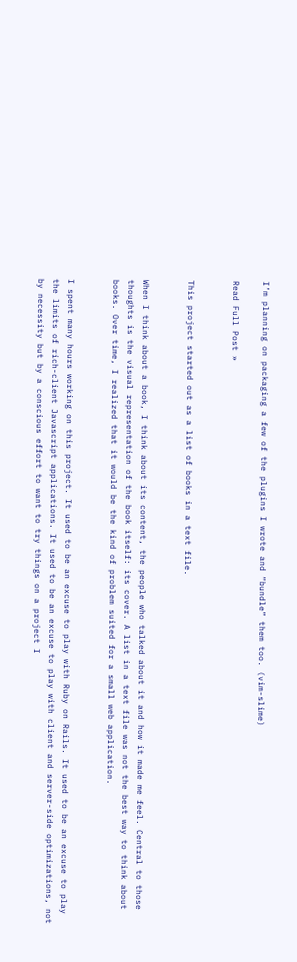I’m planning on packaging a few of the plugins I wrote and “bundle” them too. (vim-slime)

Read Full Post »


This project started out as a list of books in a text file.


When I think about a book, I think about its content, the people who talked about it and how it made me feel. Central to those thoughts is the visual representation of the book itself: its cover. A list in a text file was not the best way to think about books. Over time, I realized that it would be the kind of problem suited for a small web application.


I spent many hours working on this project. It used to be an excuse to play with Ruby on Rails. It used to be an excuse to play the limits of rich-client Javascript applications. It used to be an excuse to play with client and server-side optimizations, not by necessity but by a conscious effort to want to try things on a project I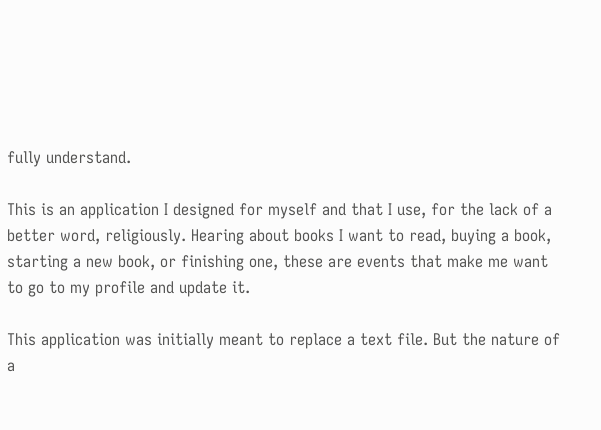fully understand.

This is an application I designed for myself and that I use, for the lack of a better word, religiously. Hearing about books I want to read, buying a book, starting a new book, or finishing one, these are events that make me want to go to my profile and update it.

This application was initially meant to replace a text file. But the nature of a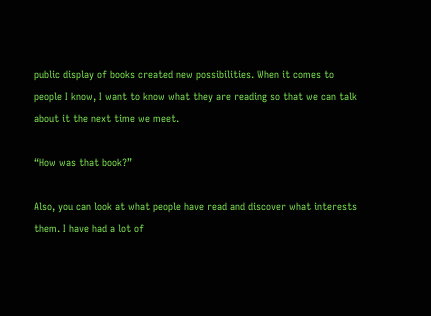public display of books created new possibilities. When it comes to people I know, I want to know what they are reading so that we can talk about it the next time we meet.

“How was that book?”

Also, you can look at what people have read and discover what interests them. I have had a lot of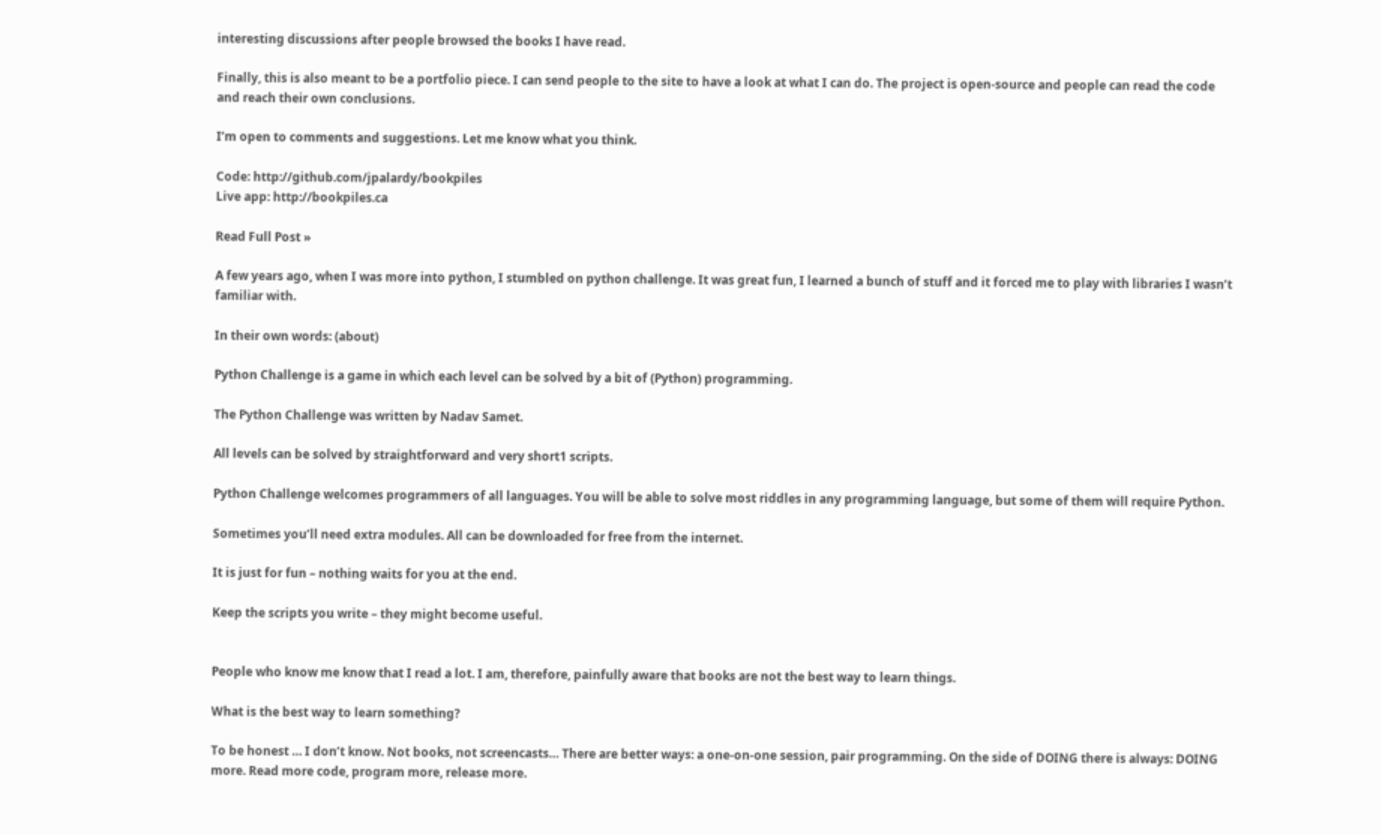interesting discussions after people browsed the books I have read.

Finally, this is also meant to be a portfolio piece. I can send people to the site to have a look at what I can do. The project is open-source and people can read the code and reach their own conclusions.

I’m open to comments and suggestions. Let me know what you think.

Code: http://github.com/jpalardy/bookpiles
Live app: http://bookpiles.ca

Read Full Post »

A few years ago, when I was more into python, I stumbled on python challenge. It was great fun, I learned a bunch of stuff and it forced me to play with libraries I wasn’t familiar with.

In their own words: (about)

Python Challenge is a game in which each level can be solved by a bit of (Python) programming.

The Python Challenge was written by Nadav Samet.

All levels can be solved by straightforward and very short1 scripts.

Python Challenge welcomes programmers of all languages. You will be able to solve most riddles in any programming language, but some of them will require Python.

Sometimes you’ll need extra modules. All can be downloaded for free from the internet.

It is just for fun – nothing waits for you at the end.

Keep the scripts you write – they might become useful.


People who know me know that I read a lot. I am, therefore, painfully aware that books are not the best way to learn things.

What is the best way to learn something?

To be honest … I don’t know. Not books, not screencasts… There are better ways: a one-on-one session, pair programming. On the side of DOING there is always: DOING more. Read more code, program more, release more.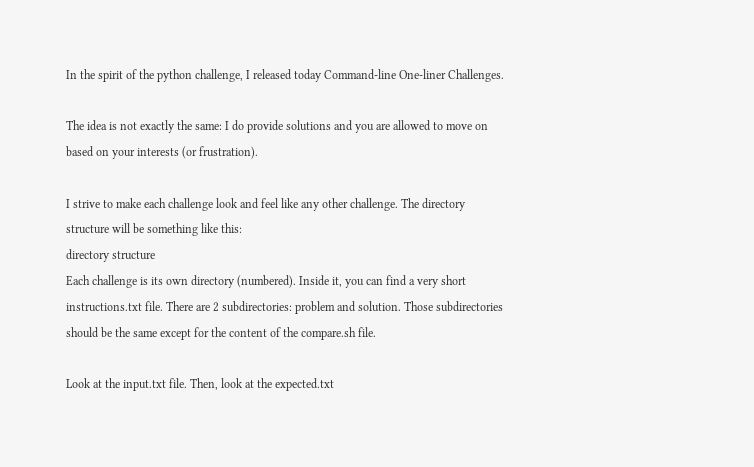In the spirit of the python challenge, I released today Command-line One-liner Challenges.

The idea is not exactly the same: I do provide solutions and you are allowed to move on based on your interests (or frustration).

I strive to make each challenge look and feel like any other challenge. The directory structure will be something like this:
directory structure
Each challenge is its own directory (numbered). Inside it, you can find a very short instructions.txt file. There are 2 subdirectories: problem and solution. Those subdirectories should be the same except for the content of the compare.sh file.

Look at the input.txt file. Then, look at the expected.txt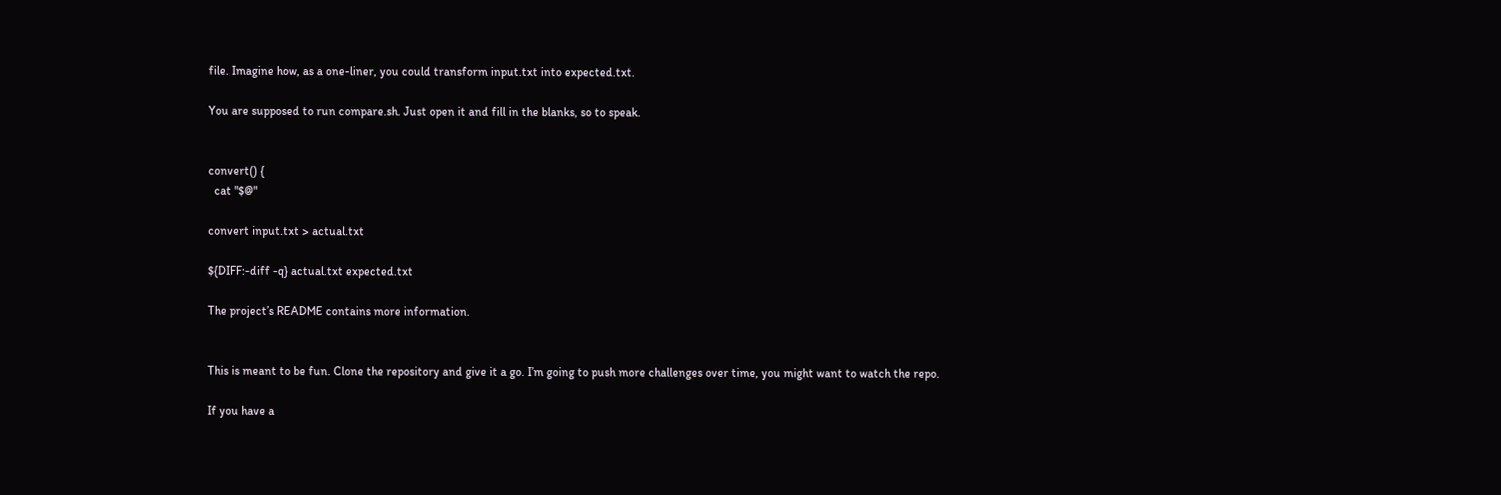file. Imagine how, as a one-liner, you could transform input.txt into expected.txt.

You are supposed to run compare.sh. Just open it and fill in the blanks, so to speak.


convert() {
  cat "$@"

convert input.txt > actual.txt

${DIFF:-diff -q} actual.txt expected.txt

The project’s README contains more information.


This is meant to be fun. Clone the repository and give it a go. I’m going to push more challenges over time, you might want to watch the repo.

If you have a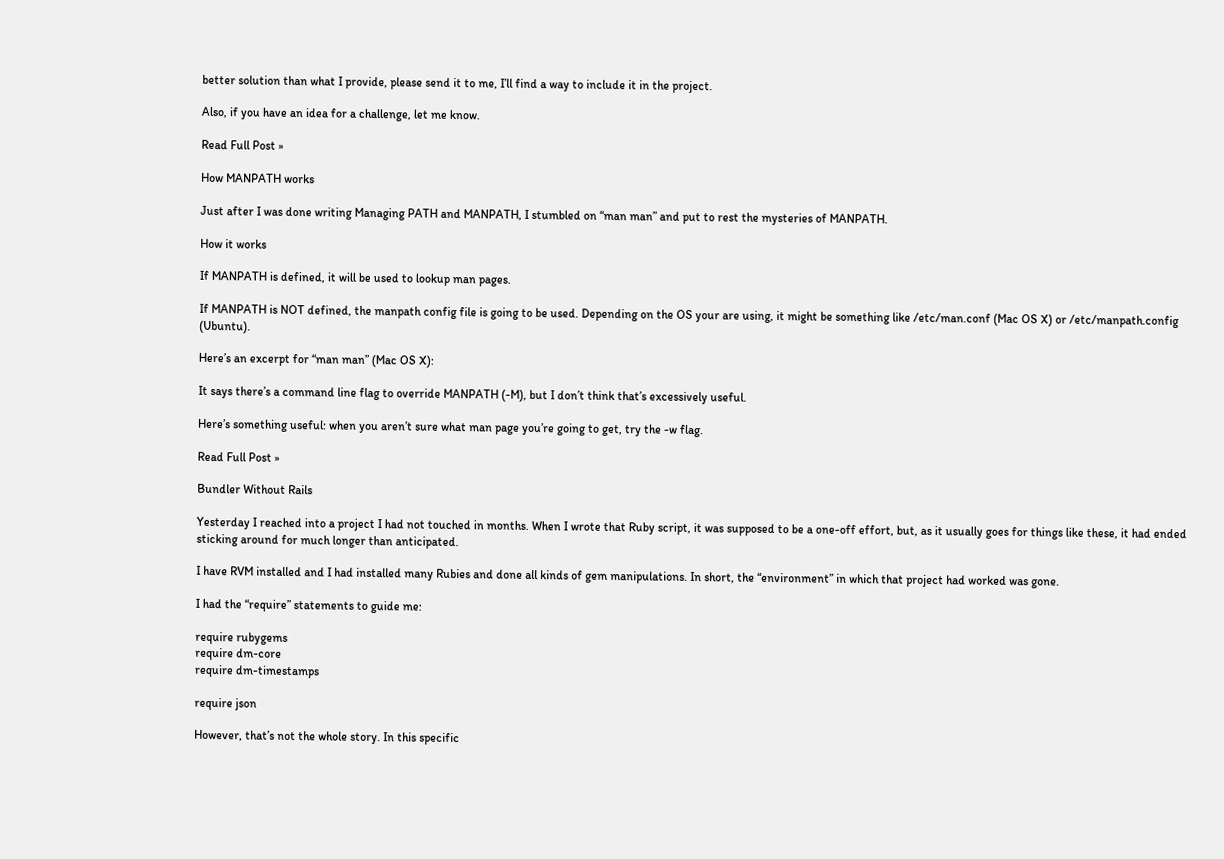better solution than what I provide, please send it to me, I’ll find a way to include it in the project.

Also, if you have an idea for a challenge, let me know.

Read Full Post »

How MANPATH works

Just after I was done writing Managing PATH and MANPATH, I stumbled on “man man” and put to rest the mysteries of MANPATH.

How it works

If MANPATH is defined, it will be used to lookup man pages.

If MANPATH is NOT defined, the manpath config file is going to be used. Depending on the OS your are using, it might be something like /etc/man.conf (Mac OS X) or /etc/manpath.config (Ubuntu).

Here’s an excerpt for “man man” (Mac OS X):

It says there’s a command line flag to override MANPATH (-M), but I don’t think that’s excessively useful.

Here’s something useful: when you aren’t sure what man page you’re going to get, try the -w flag.

Read Full Post »

Bundler Without Rails

Yesterday I reached into a project I had not touched in months. When I wrote that Ruby script, it was supposed to be a one-off effort, but, as it usually goes for things like these, it had ended sticking around for much longer than anticipated.

I have RVM installed and I had installed many Rubies and done all kinds of gem manipulations. In short, the “environment” in which that project had worked was gone.

I had the “require” statements to guide me:

require rubygems
require dm-core
require dm-timestamps

require json

However, that’s not the whole story. In this specific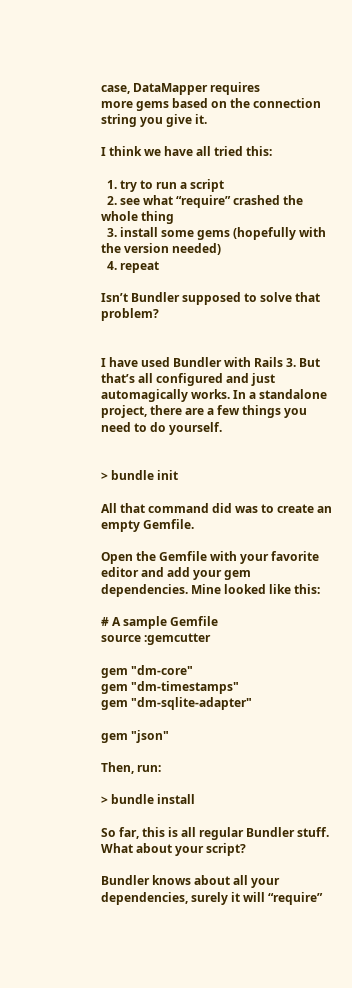case, DataMapper requires
more gems based on the connection string you give it.

I think we have all tried this:

  1. try to run a script
  2. see what “require” crashed the whole thing
  3. install some gems (hopefully with the version needed)
  4. repeat

Isn’t Bundler supposed to solve that problem?


I have used Bundler with Rails 3. But that’s all configured and just automagically works. In a standalone project, there are a few things you need to do yourself.


> bundle init

All that command did was to create an empty Gemfile.

Open the Gemfile with your favorite editor and add your gem dependencies. Mine looked like this:

# A sample Gemfile
source :gemcutter

gem "dm-core"
gem "dm-timestamps"
gem "dm-sqlite-adapter"

gem "json"

Then, run:

> bundle install

So far, this is all regular Bundler stuff. What about your script?

Bundler knows about all your dependencies, surely it will “require”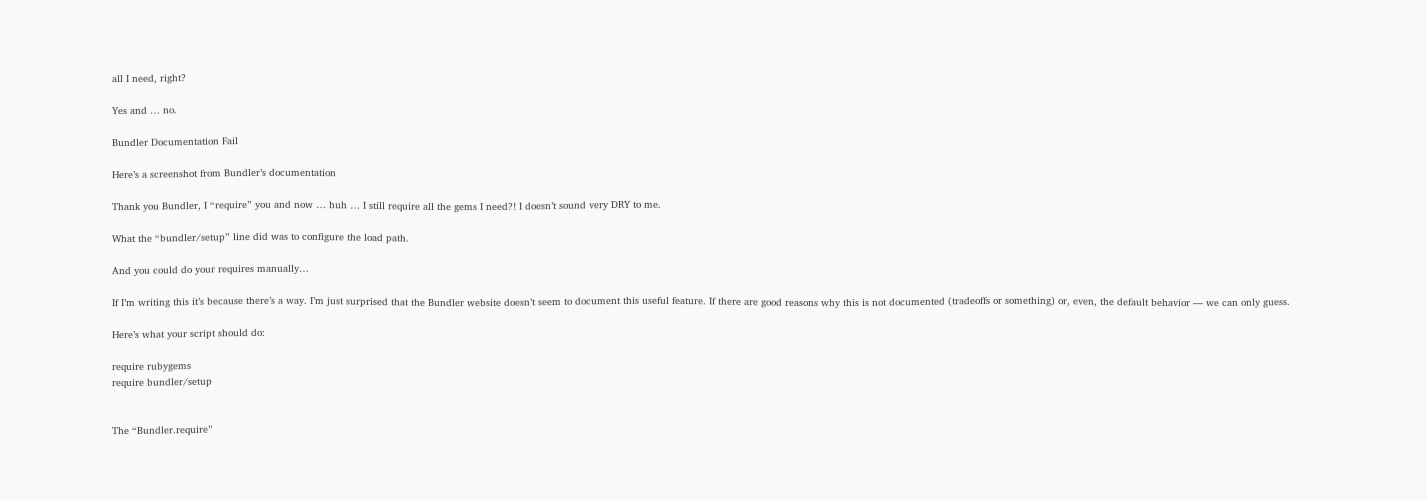all I need, right?

Yes and … no.

Bundler Documentation Fail

Here’s a screenshot from Bundler’s documentation

Thank you Bundler, I “require” you and now … huh … I still require all the gems I need?! I doesn’t sound very DRY to me.

What the “bundler/setup” line did was to configure the load path.

And you could do your requires manually…

If I’m writing this it’s because there’s a way. I’m just surprised that the Bundler website doesn’t seem to document this useful feature. If there are good reasons why this is not documented (tradeoffs or something) or, even, the default behavior — we can only guess.

Here’s what your script should do:

require rubygems
require bundler/setup


The “Bundler.require”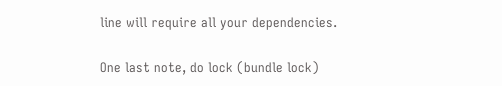line will require all your dependencies.

One last note, do lock (bundle lock)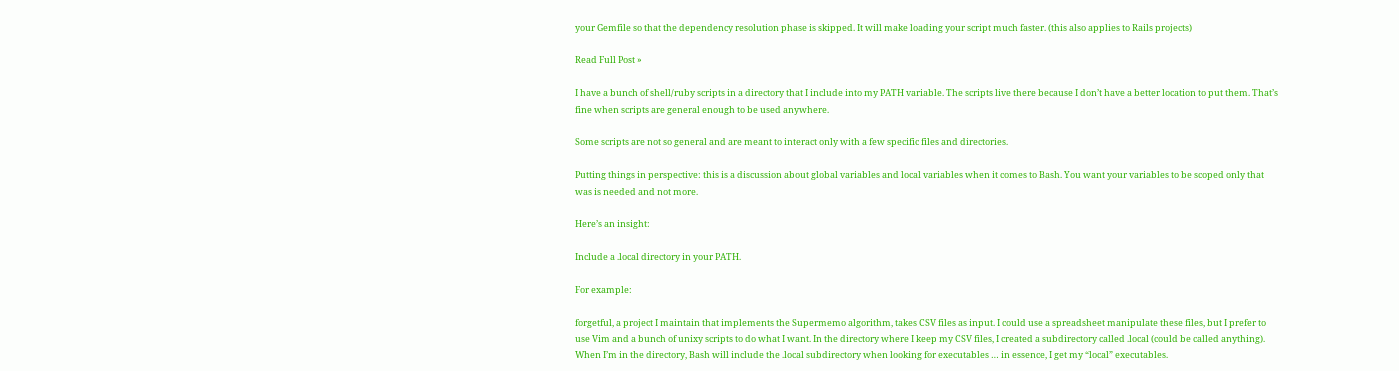your Gemfile so that the dependency resolution phase is skipped. It will make loading your script much faster. (this also applies to Rails projects)

Read Full Post »

I have a bunch of shell/ruby scripts in a directory that I include into my PATH variable. The scripts live there because I don’t have a better location to put them. That’s fine when scripts are general enough to be used anywhere.

Some scripts are not so general and are meant to interact only with a few specific files and directories.

Putting things in perspective: this is a discussion about global variables and local variables when it comes to Bash. You want your variables to be scoped only that was is needed and not more.

Here’s an insight:

Include a .local directory in your PATH.

For example:

forgetful, a project I maintain that implements the Supermemo algorithm, takes CSV files as input. I could use a spreadsheet manipulate these files, but I prefer to use Vim and a bunch of unixy scripts to do what I want. In the directory where I keep my CSV files, I created a subdirectory called .local (could be called anything). When I’m in the directory, Bash will include the .local subdirectory when looking for executables … in essence, I get my “local” executables.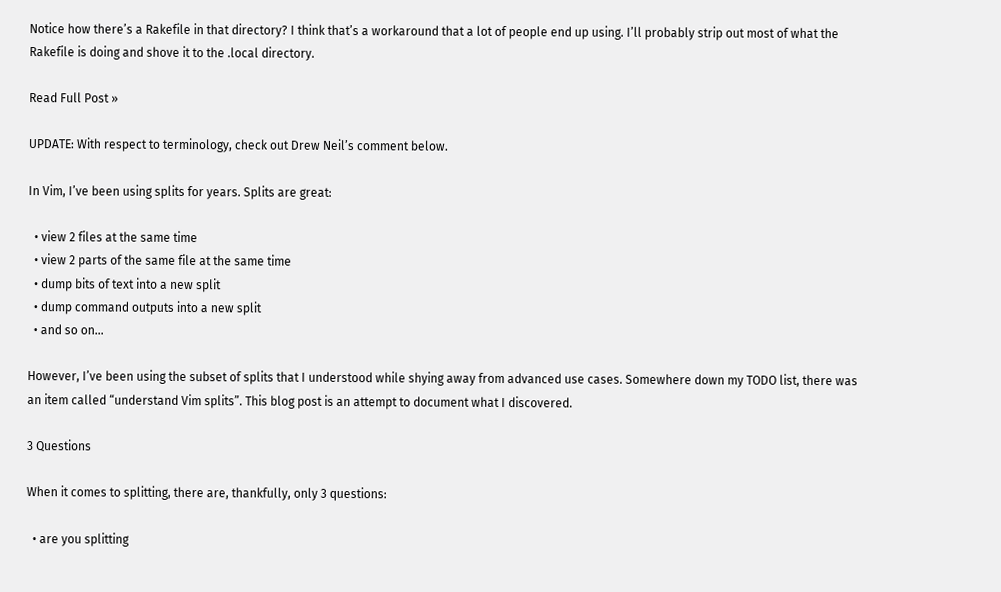Notice how there’s a Rakefile in that directory? I think that’s a workaround that a lot of people end up using. I’ll probably strip out most of what the Rakefile is doing and shove it to the .local directory.

Read Full Post »

UPDATE: With respect to terminology, check out Drew Neil’s comment below.

In Vim, I’ve been using splits for years. Splits are great:

  • view 2 files at the same time
  • view 2 parts of the same file at the same time
  • dump bits of text into a new split
  • dump command outputs into a new split
  • and so on…

However, I’ve been using the subset of splits that I understood while shying away from advanced use cases. Somewhere down my TODO list, there was an item called “understand Vim splits”. This blog post is an attempt to document what I discovered.

3 Questions

When it comes to splitting, there are, thankfully, only 3 questions:

  • are you splitting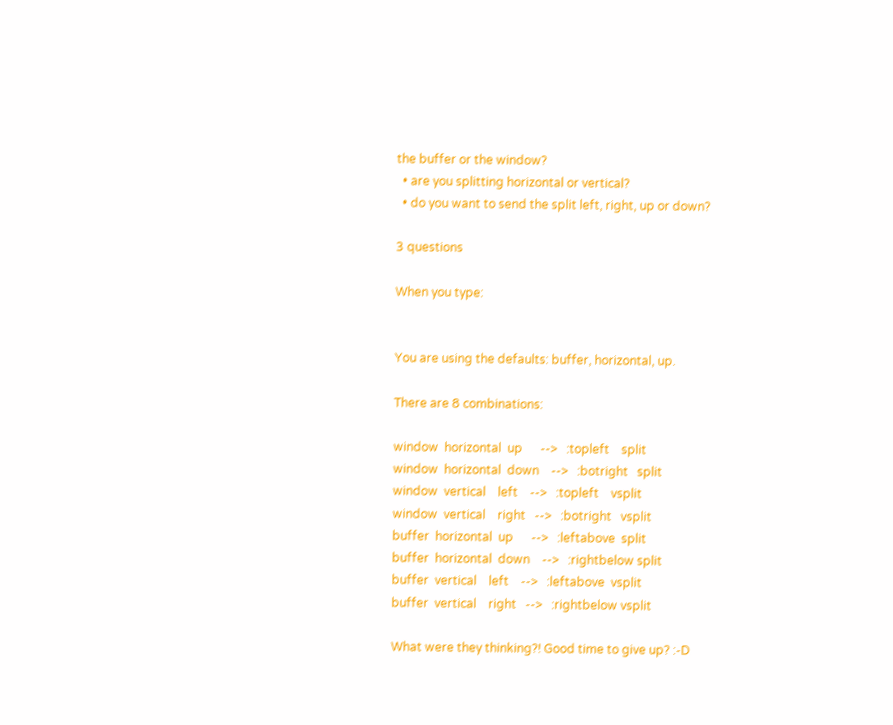the buffer or the window?
  • are you splitting horizontal or vertical?
  • do you want to send the split left, right, up or down?

3 questions

When you type:


You are using the defaults: buffer, horizontal, up.

There are 8 combinations:

window  horizontal  up      -->   :topleft    split
window  horizontal  down    -->   :botright   split
window  vertical    left    -->   :topleft    vsplit
window  vertical    right   -->   :botright   vsplit
buffer  horizontal  up      -->   :leftabove  split
buffer  horizontal  down    -->   :rightbelow split
buffer  vertical    left    -->   :leftabove  vsplit
buffer  vertical    right   -->   :rightbelow vsplit

What were they thinking?! Good time to give up? :-D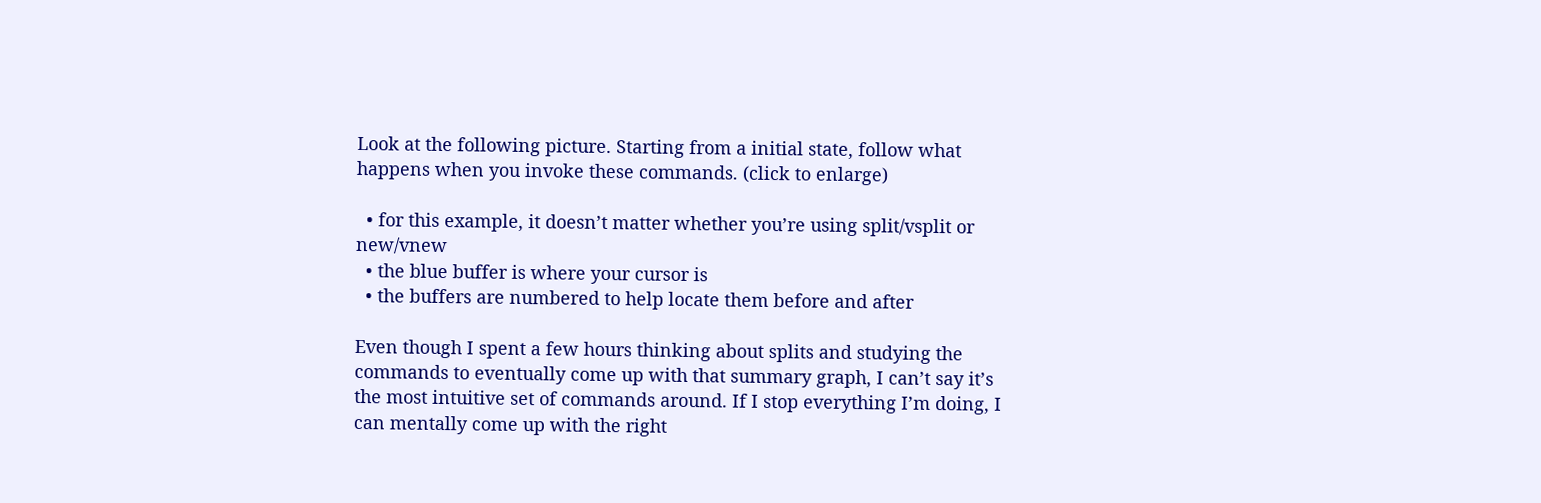Look at the following picture. Starting from a initial state, follow what happens when you invoke these commands. (click to enlarge)

  • for this example, it doesn’t matter whether you’re using split/vsplit or new/vnew
  • the blue buffer is where your cursor is
  • the buffers are numbered to help locate them before and after

Even though I spent a few hours thinking about splits and studying the commands to eventually come up with that summary graph, I can’t say it’s the most intuitive set of commands around. If I stop everything I’m doing, I can mentally come up with the right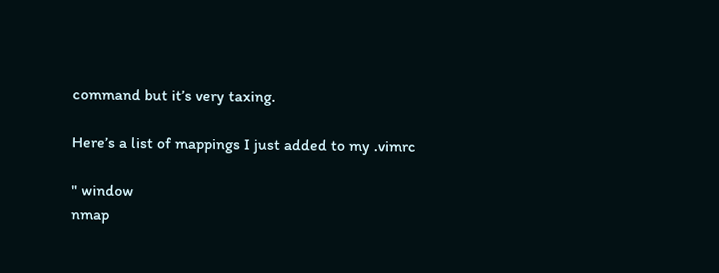command but it’s very taxing.

Here’s a list of mappings I just added to my .vimrc

" window
nmap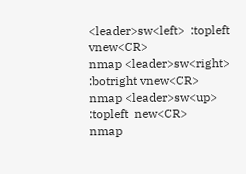<leader>sw<left>  :topleft  vnew<CR>
nmap <leader>sw<right> :botright vnew<CR>
nmap <leader>sw<up>    :topleft  new<CR>
nmap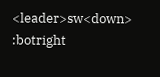<leader>sw<down>  :botright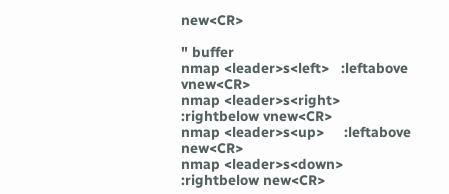new<CR>

" buffer
nmap <leader>s<left>   :leftabove  vnew<CR>
nmap <leader>s<right>  :rightbelow vnew<CR>
nmap <leader>s<up>     :leftabove  new<CR>
nmap <leader>s<down>   :rightbelow new<CR>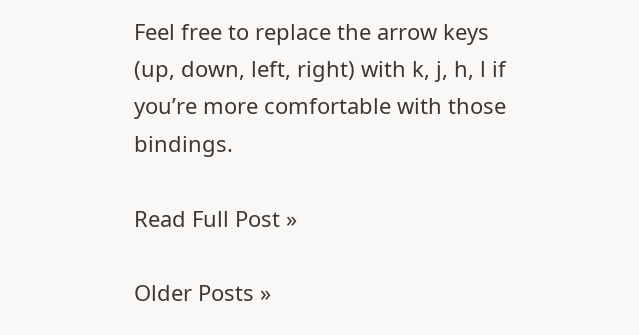Feel free to replace the arrow keys (up, down, left, right) with k, j, h, l if you’re more comfortable with those bindings.

Read Full Post »

Older Posts »